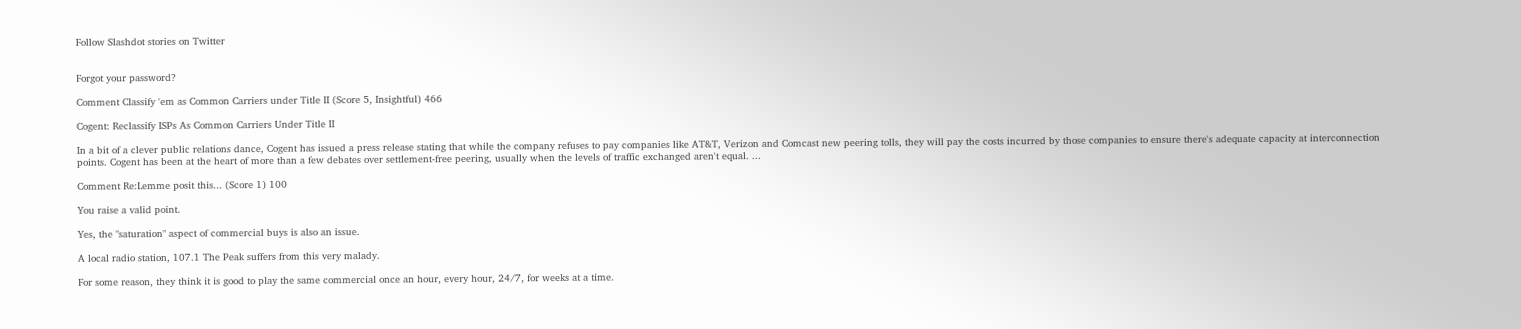Follow Slashdot stories on Twitter


Forgot your password?

Comment Classify 'em as Common Carriers under Title II (Score 5, Insightful) 466

Cogent: Reclassify ISPs As Common Carriers Under Title II

In a bit of a clever public relations dance, Cogent has issued a press release stating that while the company refuses to pay companies like AT&T, Verizon and Comcast new peering tolls, they will pay the costs incurred by those companies to ensure there's adequate capacity at interconnection points. Cogent has been at the heart of more than a few debates over settlement-free peering, usually when the levels of traffic exchanged aren't equal. ...

Comment Re:Lemme posit this... (Score 1) 100

You raise a valid point.

Yes, the "saturation" aspect of commercial buys is also an issue.

A local radio station, 107.1 The Peak suffers from this very malady.

For some reason, they think it is good to play the same commercial once an hour, every hour, 24/7, for weeks at a time.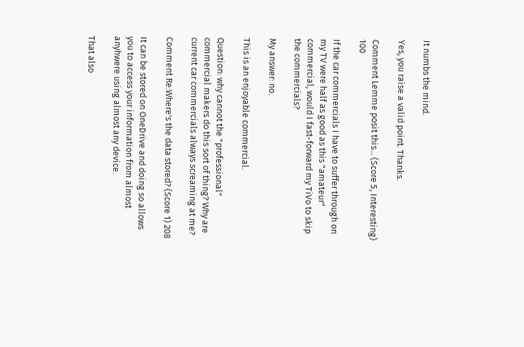It numbs the mind.

Yes, you raise a valid point. Thanks.

Comment Lemme posit this... (Score 5, Interesting) 100

If the car commercials I have to suffer through on my TV were half as good as this "amateur" commercial, would I fast-forward my TiVo to skip the commercials?

My answer: no.

This is an enjoyable commercial.

Question: why cannot the "professional" commercial makers do this sort of thing? Why are current car commercials always screaming at me?

Comment Re:Where's the data stored? (Score 1) 208

It can be stored on OneDrive and doing so allows you to access your information from almost anyhwere using almost any device.

That also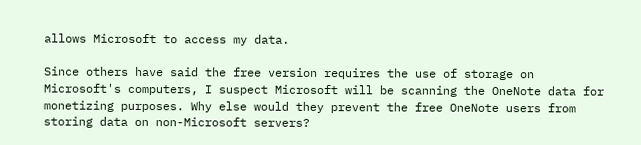allows Microsoft to access my data.

Since others have said the free version requires the use of storage on Microsoft's computers, I suspect Microsoft will be scanning the OneNote data for monetizing purposes. Why else would they prevent the free OneNote users from storing data on non-Microsoft servers?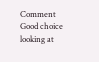Comment Good choice looking at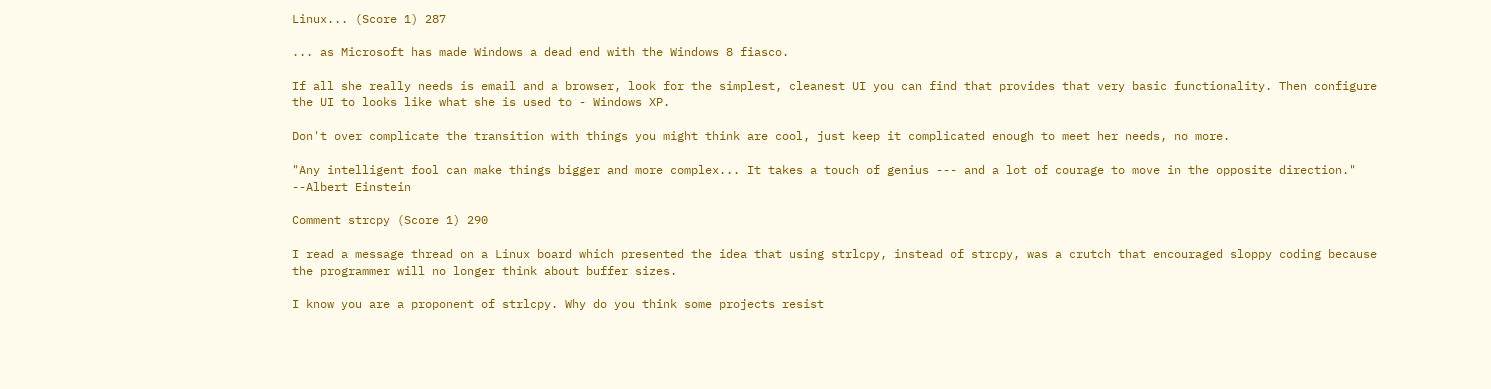Linux... (Score 1) 287

... as Microsoft has made Windows a dead end with the Windows 8 fiasco.

If all she really needs is email and a browser, look for the simplest, cleanest UI you can find that provides that very basic functionality. Then configure the UI to looks like what she is used to - Windows XP.

Don't over complicate the transition with things you might think are cool, just keep it complicated enough to meet her needs, no more.

"Any intelligent fool can make things bigger and more complex... It takes a touch of genius --- and a lot of courage to move in the opposite direction."
--Albert Einstein

Comment strcpy (Score 1) 290

I read a message thread on a Linux board which presented the idea that using strlcpy, instead of strcpy, was a crutch that encouraged sloppy coding because the programmer will no longer think about buffer sizes.

I know you are a proponent of strlcpy. Why do you think some projects resist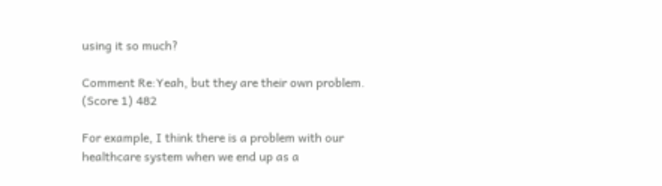using it so much?

Comment Re:Yeah, but they are their own problem. (Score 1) 482

For example, I think there is a problem with our healthcare system when we end up as a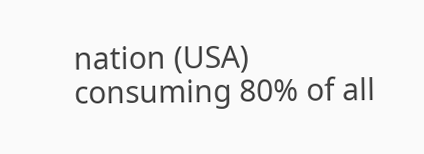nation (USA) consuming 80% of all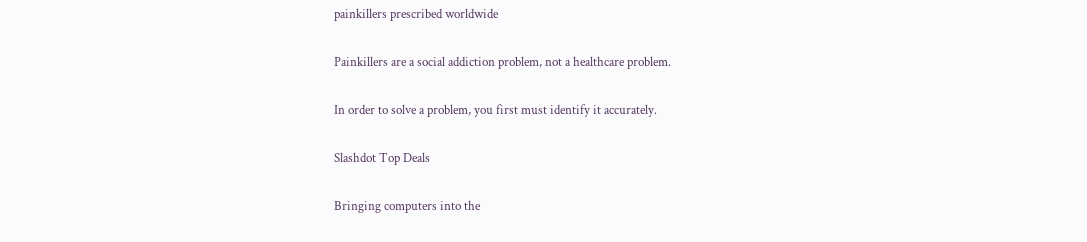painkillers prescribed worldwide

Painkillers are a social addiction problem, not a healthcare problem.

In order to solve a problem, you first must identify it accurately.

Slashdot Top Deals

Bringing computers into the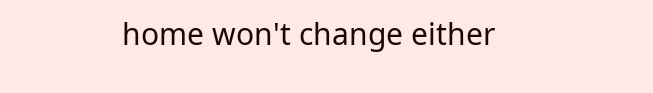home won't change either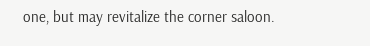one, but may revitalize the corner saloon.